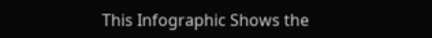This Infographic Shows the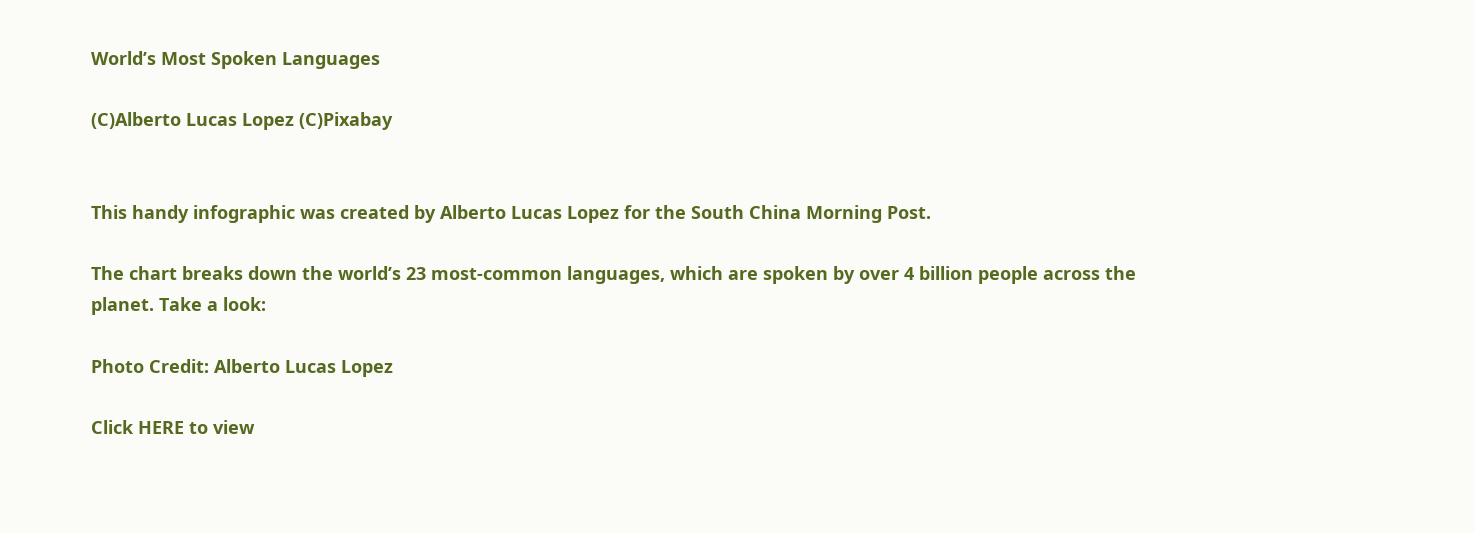World’s Most Spoken Languages

(C)Alberto Lucas Lopez (C)Pixabay


This handy infographic was created by Alberto Lucas Lopez for the South China Morning Post.

The chart breaks down the world’s 23 most-common languages, which are spoken by over 4 billion people across the planet. Take a look:

Photo Credit: Alberto Lucas Lopez

Click HERE to view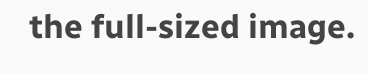the full-sized image.